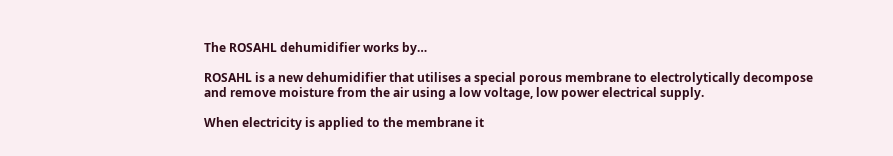The ROSAHL dehumidifier works by…

ROSAHL is a new dehumidifier that utilises a special porous membrane to electrolytically decompose and remove moisture from the air using a low voltage, low power electrical supply.

When electricity is applied to the membrane it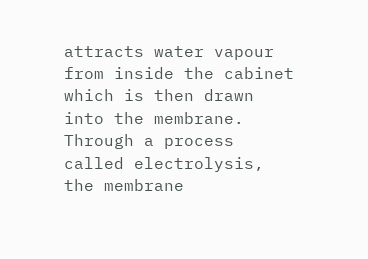attracts water vapour from inside the cabinet which is then drawn into the membrane.  Through a process called electrolysis, the membrane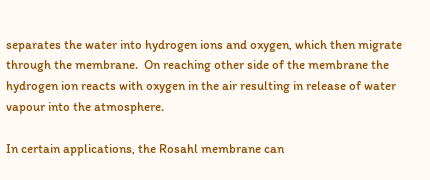separates the water into hydrogen ions and oxygen, which then migrate through the membrane.  On reaching other side of the membrane the hydrogen ion reacts with oxygen in the air resulting in release of water vapour into the atmosphere.

In certain applications, the Rosahl membrane can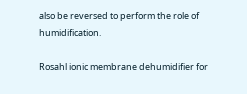also be reversed to perform the role of humidification.

Rosahl ionic membrane dehumidifier for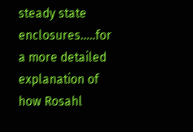steady state enclosures…..for a more detailed explanation of how Rosahl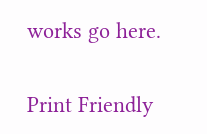works go here.

Print Friendly